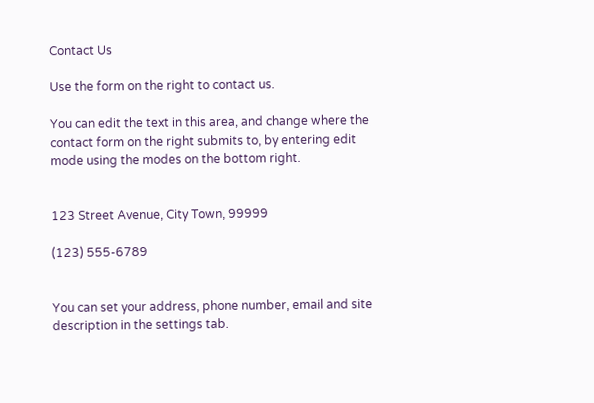Contact Us

Use the form on the right to contact us.

You can edit the text in this area, and change where the contact form on the right submits to, by entering edit mode using the modes on the bottom right.


123 Street Avenue, City Town, 99999

(123) 555-6789


You can set your address, phone number, email and site description in the settings tab.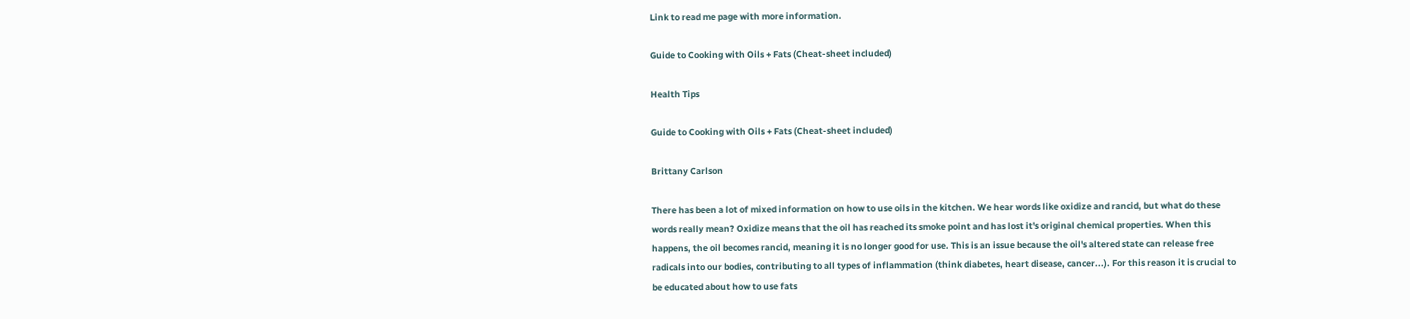Link to read me page with more information.

Guide to Cooking with Oils + Fats (Cheat-sheet included)

Health Tips

Guide to Cooking with Oils + Fats (Cheat-sheet included)

Brittany Carlson

There has been a lot of mixed information on how to use oils in the kitchen. We hear words like oxidize and rancid, but what do these words really mean? Oxidize means that the oil has reached its smoke point and has lost it's original chemical properties. When this happens, the oil becomes rancid, meaning it is no longer good for use. This is an issue because the oil's altered state can release free radicals into our bodies, contributing to all types of inflammation (think diabetes, heart disease, cancer...). For this reason it is crucial to be educated about how to use fats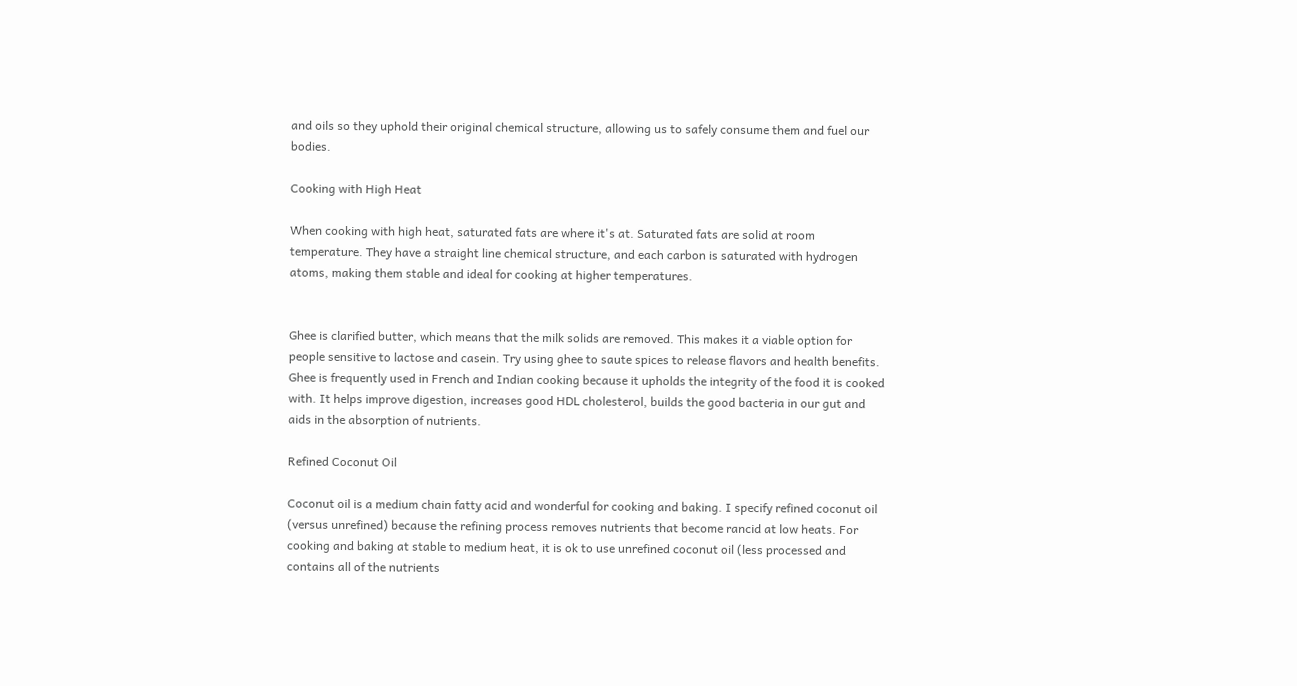and oils so they uphold their original chemical structure, allowing us to safely consume them and fuel our bodies.

Cooking with High Heat

When cooking with high heat, saturated fats are where it's at. Saturated fats are solid at room temperature. They have a straight line chemical structure, and each carbon is saturated with hydrogen atoms, making them stable and ideal for cooking at higher temperatures.


Ghee is clarified butter, which means that the milk solids are removed. This makes it a viable option for people sensitive to lactose and casein. Try using ghee to saute spices to release flavors and health benefits. Ghee is frequently used in French and Indian cooking because it upholds the integrity of the food it is cooked with. It helps improve digestion, increases good HDL cholesterol, builds the good bacteria in our gut and aids in the absorption of nutrients.

Refined Coconut Oil

Coconut oil is a medium chain fatty acid and wonderful for cooking and baking. I specify refined coconut oil (versus unrefined) because the refining process removes nutrients that become rancid at low heats. For cooking and baking at stable to medium heat, it is ok to use unrefined coconut oil (less processed and contains all of the nutrients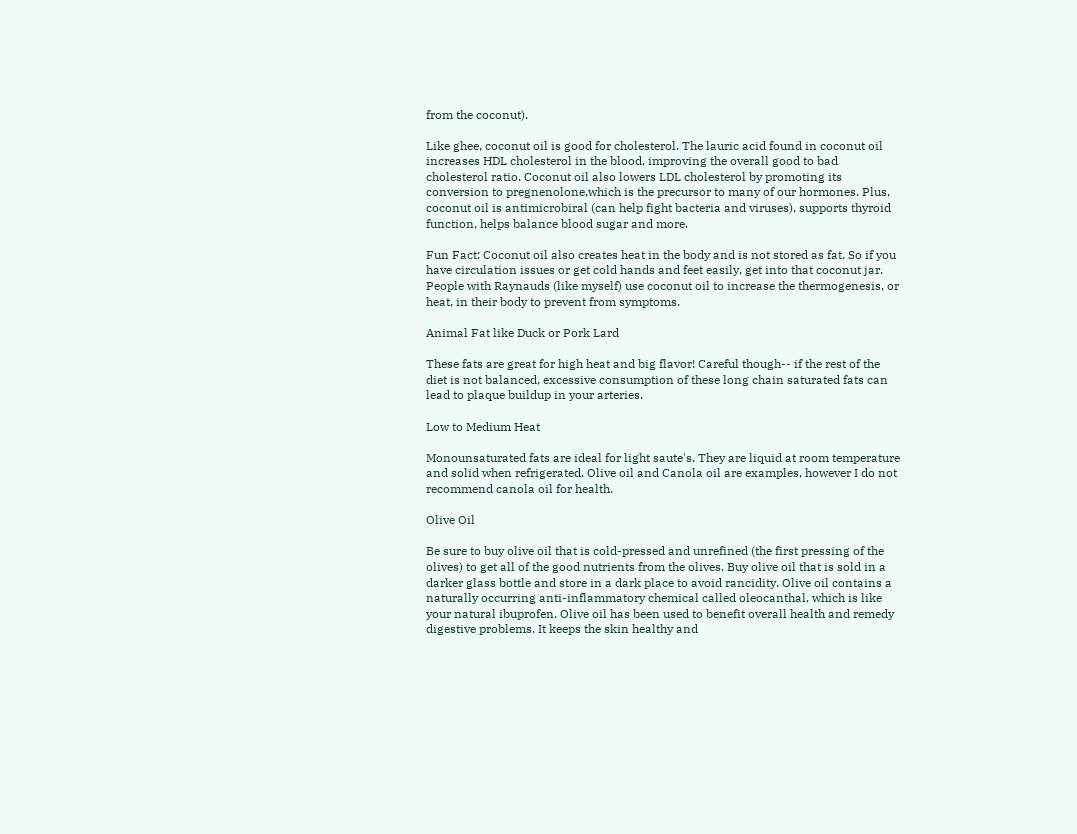from the coconut).

Like ghee, coconut oil is good for cholesterol. The lauric acid found in coconut oil increases HDL cholesterol in the blood, improving the overall good to bad cholesterol ratio. Coconut oil also lowers LDL cholesterol by promoting its conversion to pregnenolone,which is the precursor to many of our hormones. Plus, coconut oil is antimicrobiral (can help fight bacteria and viruses), supports thyroid function, helps balance blood sugar and more.

Fun Fact: Coconut oil also creates heat in the body and is not stored as fat. So if you have circulation issues or get cold hands and feet easily, get into that coconut jar. People with Raynauds (like myself) use coconut oil to increase the thermogenesis, or heat, in their body to prevent from symptoms.

Animal Fat like Duck or Pork Lard

These fats are great for high heat and big flavor! Careful though-- if the rest of the diet is not balanced, excessive consumption of these long chain saturated fats can lead to plaque buildup in your arteries.

Low to Medium Heat

Monounsaturated fats are ideal for light saute's. They are liquid at room temperature and solid when refrigerated. Olive oil and Canola oil are examples, however I do not recommend canola oil for health.

Olive Oil

Be sure to buy olive oil that is cold-pressed and unrefined (the first pressing of the olives) to get all of the good nutrients from the olives. Buy olive oil that is sold in a darker glass bottle and store in a dark place to avoid rancidity. Olive oil contains a naturally occurring anti-inflammatory chemical called oleocanthal, which is like your natural ibuprofen. Olive oil has been used to benefit overall health and remedy digestive problems. It keeps the skin healthy and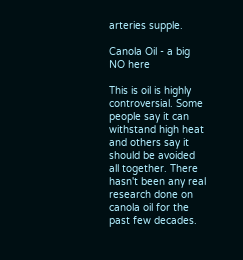arteries supple.

Canola Oil - a big NO here

This is oil is highly controversial. Some people say it can withstand high heat and others say it should be avoided all together. There hasn't been any real research done on canola oil for the past few decades.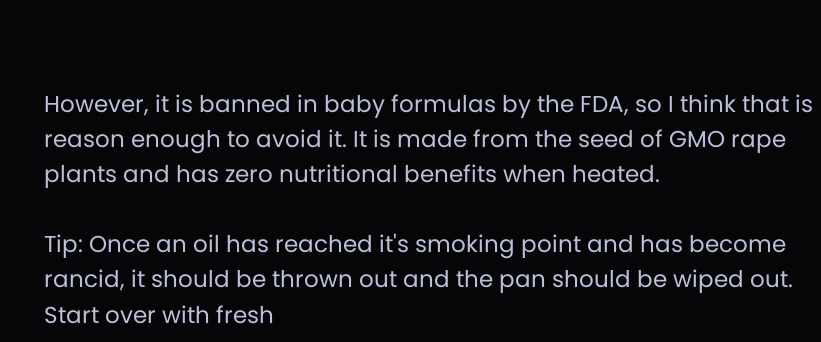However, it is banned in baby formulas by the FDA, so I think that is reason enough to avoid it. It is made from the seed of GMO rape plants and has zero nutritional benefits when heated.

Tip: Once an oil has reached it's smoking point and has become rancid, it should be thrown out and the pan should be wiped out. Start over with fresh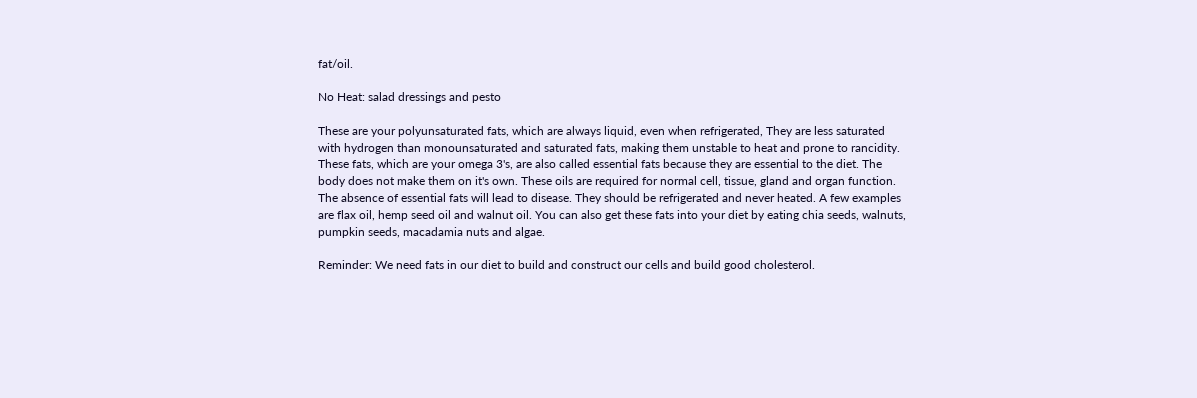fat/oil.

No Heat: salad dressings and pesto

These are your polyunsaturated fats, which are always liquid, even when refrigerated, They are less saturated with hydrogen than monounsaturated and saturated fats, making them unstable to heat and prone to rancidity. These fats, which are your omega 3's, are also called essential fats because they are essential to the diet. The body does not make them on it's own. These oils are required for normal cell, tissue, gland and organ function.  The absence of essential fats will lead to disease. They should be refrigerated and never heated. A few examples are flax oil, hemp seed oil and walnut oil. You can also get these fats into your diet by eating chia seeds, walnuts, pumpkin seeds, macadamia nuts and algae.

Reminder: We need fats in our diet to build and construct our cells and build good cholesterol.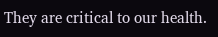They are critical to our health.